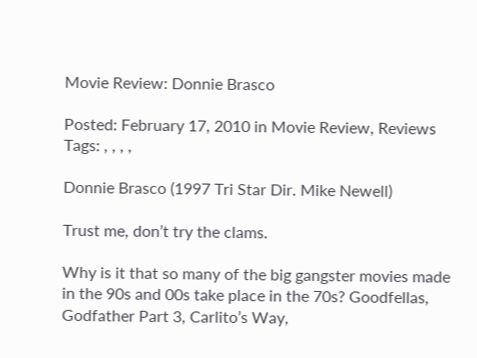Movie Review: Donnie Brasco

Posted: February 17, 2010 in Movie Review, Reviews
Tags: , , , ,

Donnie Brasco (1997 Tri Star Dir. Mike Newell)

Trust me, don’t try the clams.

Why is it that so many of the big gangster movies made in the 90s and 00s take place in the 70s? Goodfellas, Godfather Part 3, Carlito’s Way,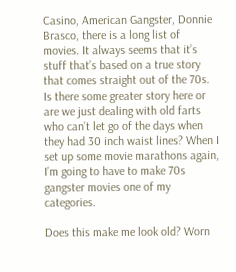Casino, American Gangster, Donnie Brasco, there is a long list of movies. It always seems that it’s stuff that’s based on a true story that comes straight out of the 70s. Is there some greater story here or are we just dealing with old farts who can’t let go of the days when they had 30 inch waist lines? When I set up some movie marathons again, I’m going to have to make 70s gangster movies one of my categories.

Does this make me look old? Worn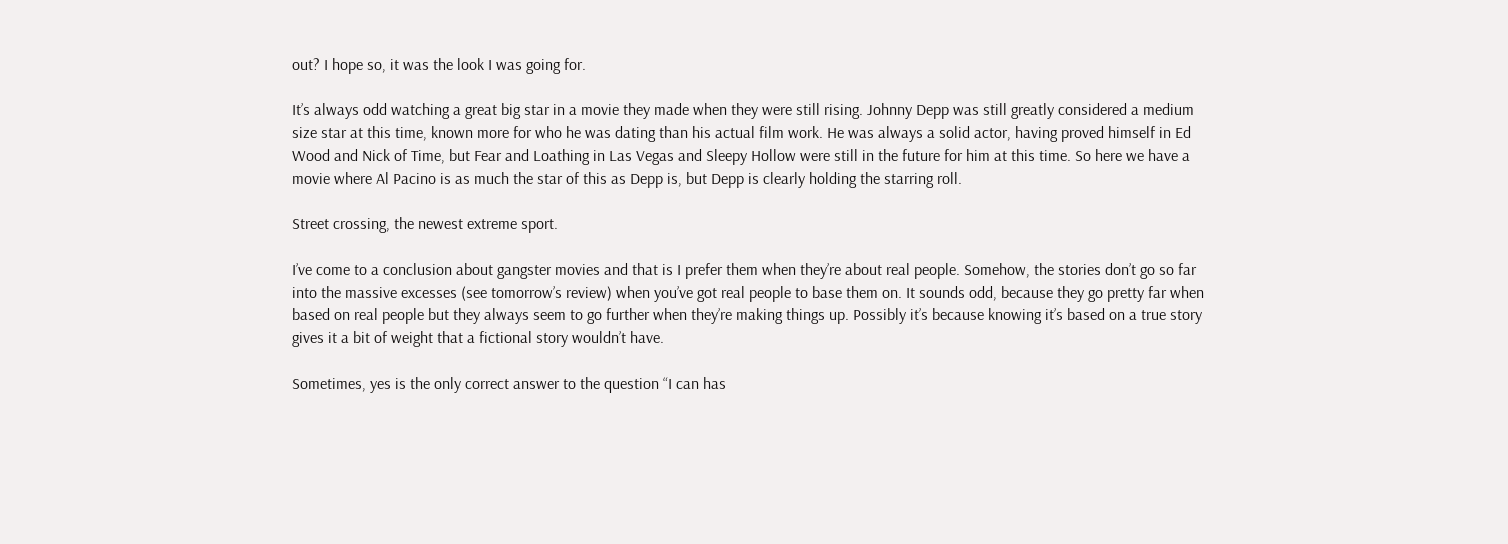out? I hope so, it was the look I was going for.

It’s always odd watching a great big star in a movie they made when they were still rising. Johnny Depp was still greatly considered a medium size star at this time, known more for who he was dating than his actual film work. He was always a solid actor, having proved himself in Ed Wood and Nick of Time, but Fear and Loathing in Las Vegas and Sleepy Hollow were still in the future for him at this time. So here we have a movie where Al Pacino is as much the star of this as Depp is, but Depp is clearly holding the starring roll.

Street crossing, the newest extreme sport.

I’ve come to a conclusion about gangster movies and that is I prefer them when they’re about real people. Somehow, the stories don’t go so far into the massive excesses (see tomorrow’s review) when you’ve got real people to base them on. It sounds odd, because they go pretty far when based on real people but they always seem to go further when they’re making things up. Possibly it’s because knowing it’s based on a true story gives it a bit of weight that a fictional story wouldn’t have.

Sometimes, yes is the only correct answer to the question “I can has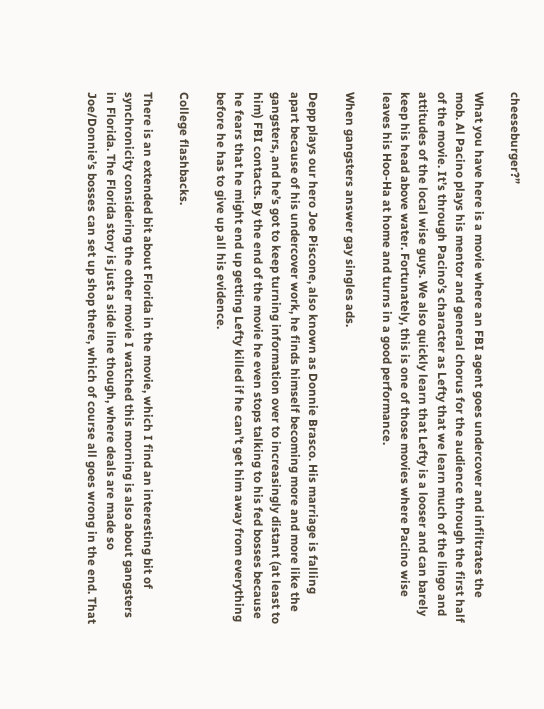cheeseburger?”

What you have here is a movie where an FBI agent goes undercover and infiltrates the mob. Al Pacino plays his mentor and general chorus for the audience through the first half of the movie. It’s through Pacino’s character as Lefty that we learn much of the lingo and attitudes of the local wise guys. We also quickly learn that Lefty is a looser and can barely keep his head above water. Fortunately, this is one of those movies where Pacino wise leaves his Hoo-Ha at home and turns in a good performance.

When gangsters answer gay singles ads.

Depp plays our hero Joe Piscone, also known as Donnie Brasco. His marriage is falling apart because of his undercover work, he finds himself becoming more and more like the gangsters, and he’s got to keep turning information over to increasingly distant (at least to him) FBI contacts. By the end of the movie he even stops talking to his fed bosses because he fears that he might end up getting Lefty killed if he can’t get him away from everything before he has to give up all his evidence.

College flashbacks.

There is an extended bit about Florida in the movie, which I find an interesting bit of synchronicity considering the other movie I watched this morning is also about gangsters in Florida. The Florida story is just a side line though, where deals are made so Joe/Donnie’s bosses can set up shop there, which of course all goes wrong in the end. That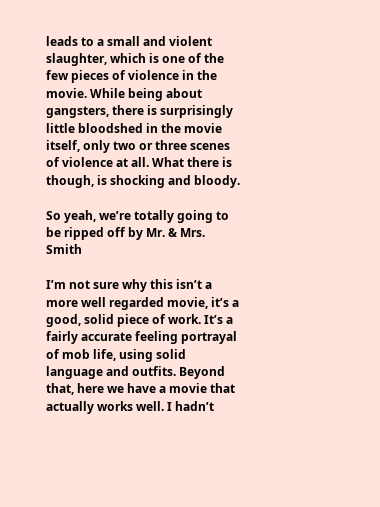leads to a small and violent slaughter, which is one of the few pieces of violence in the movie. While being about gangsters, there is surprisingly little bloodshed in the movie itself, only two or three scenes of violence at all. What there is though, is shocking and bloody.

So yeah, we’re totally going to be ripped off by Mr. & Mrs. Smith

I’m not sure why this isn’t a more well regarded movie, it’s a good, solid piece of work. It’s a fairly accurate feeling portrayal of mob life, using solid language and outfits. Beyond that, here we have a movie that actually works well. I hadn’t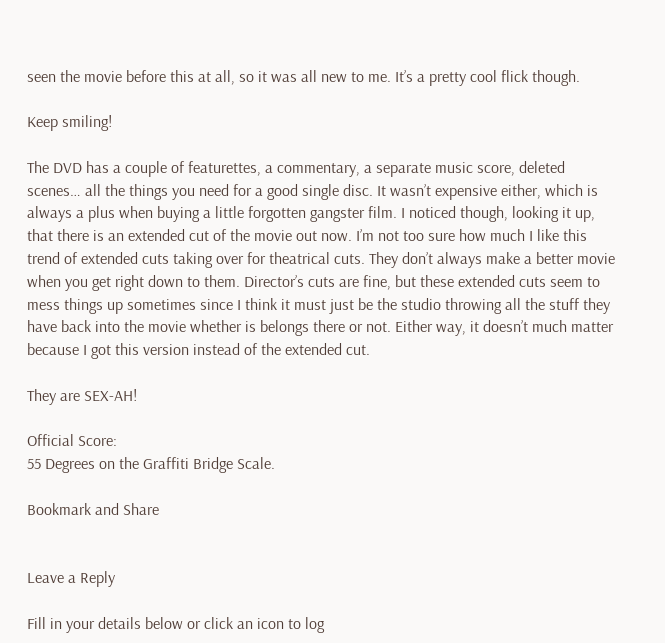seen the movie before this at all, so it was all new to me. It’s a pretty cool flick though.

Keep smiling!

The DVD has a couple of featurettes, a commentary, a separate music score, deleted scenes… all the things you need for a good single disc. It wasn’t expensive either, which is always a plus when buying a little forgotten gangster film. I noticed though, looking it up, that there is an extended cut of the movie out now. I’m not too sure how much I like this trend of extended cuts taking over for theatrical cuts. They don’t always make a better movie when you get right down to them. Director’s cuts are fine, but these extended cuts seem to mess things up sometimes since I think it must just be the studio throwing all the stuff they have back into the movie whether is belongs there or not. Either way, it doesn’t much matter because I got this version instead of the extended cut.

They are SEX-AH!

Official Score:
55 Degrees on the Graffiti Bridge Scale.

Bookmark and Share


Leave a Reply

Fill in your details below or click an icon to log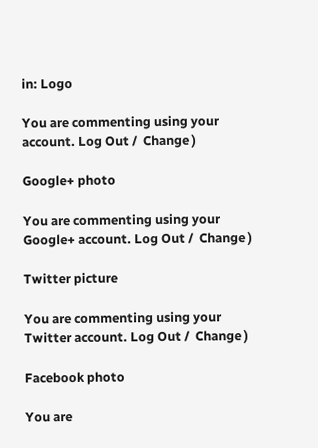in: Logo

You are commenting using your account. Log Out /  Change )

Google+ photo

You are commenting using your Google+ account. Log Out /  Change )

Twitter picture

You are commenting using your Twitter account. Log Out /  Change )

Facebook photo

You are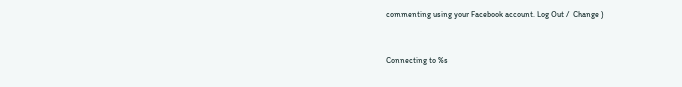commenting using your Facebook account. Log Out /  Change )


Connecting to %s